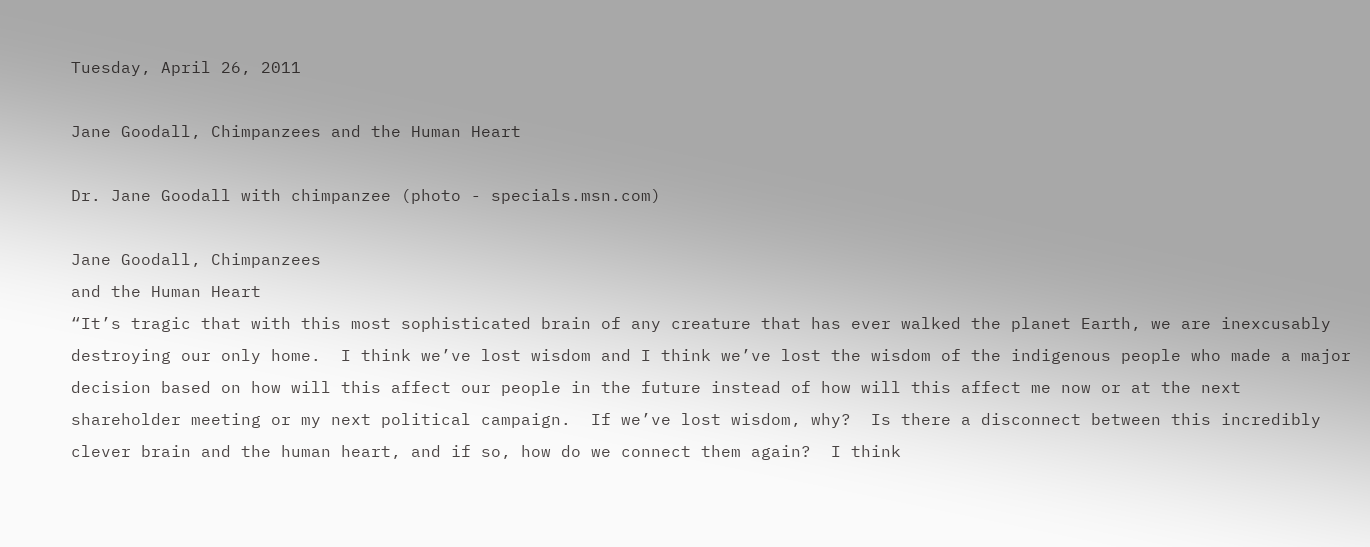Tuesday, April 26, 2011

Jane Goodall, Chimpanzees and the Human Heart

Dr. Jane Goodall with chimpanzee (photo - specials.msn.com)

Jane Goodall, Chimpanzees
and the Human Heart
“It’s tragic that with this most sophisticated brain of any creature that has ever walked the planet Earth, we are inexcusably destroying our only home.  I think we’ve lost wisdom and I think we’ve lost the wisdom of the indigenous people who made a major decision based on how will this affect our people in the future instead of how will this affect me now or at the next shareholder meeting or my next political campaign.  If we’ve lost wisdom, why?  Is there a disconnect between this incredibly clever brain and the human heart, and if so, how do we connect them again?  I think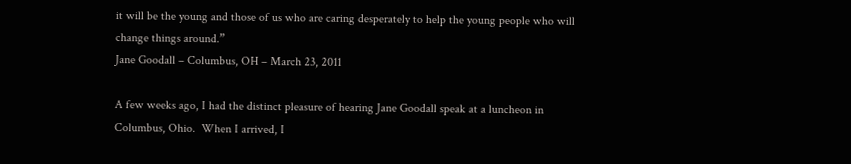it will be the young and those of us who are caring desperately to help the young people who will change things around.”
Jane Goodall – Columbus, OH – March 23, 2011

A few weeks ago, I had the distinct pleasure of hearing Jane Goodall speak at a luncheon in Columbus, Ohio.  When I arrived, I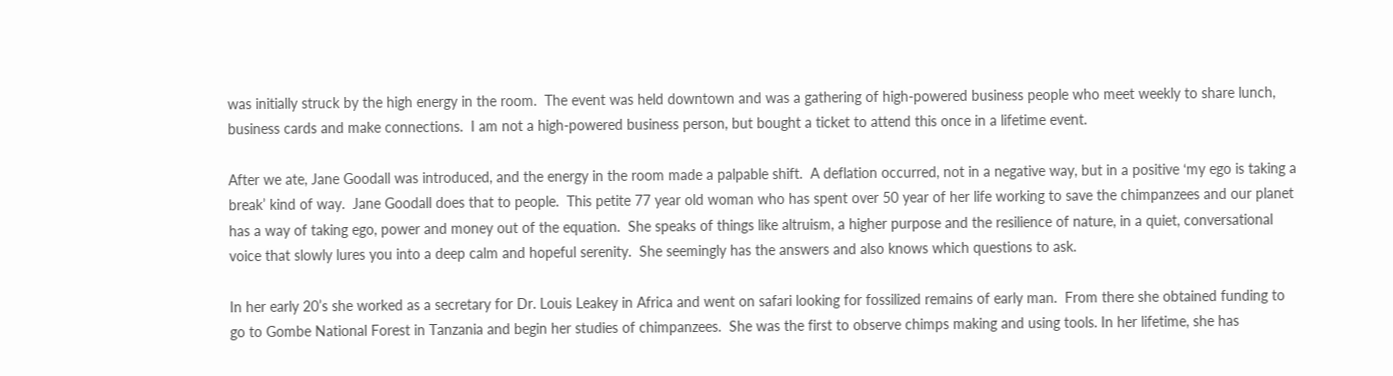was initially struck by the high energy in the room.  The event was held downtown and was a gathering of high-powered business people who meet weekly to share lunch, business cards and make connections.  I am not a high-powered business person, but bought a ticket to attend this once in a lifetime event.

After we ate, Jane Goodall was introduced, and the energy in the room made a palpable shift.  A deflation occurred, not in a negative way, but in a positive ‘my ego is taking a break’ kind of way.  Jane Goodall does that to people.  This petite 77 year old woman who has spent over 50 year of her life working to save the chimpanzees and our planet has a way of taking ego, power and money out of the equation.  She speaks of things like altruism, a higher purpose and the resilience of nature, in a quiet, conversational voice that slowly lures you into a deep calm and hopeful serenity.  She seemingly has the answers and also knows which questions to ask.

In her early 20’s she worked as a secretary for Dr. Louis Leakey in Africa and went on safari looking for fossilized remains of early man.  From there she obtained funding to go to Gombe National Forest in Tanzania and begin her studies of chimpanzees.  She was the first to observe chimps making and using tools. In her lifetime, she has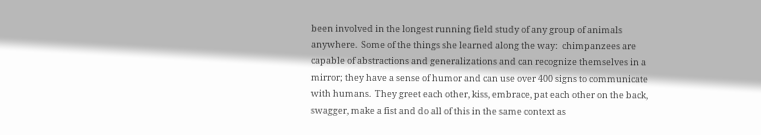been involved in the longest running field study of any group of animals anywhere.  Some of the things she learned along the way:  chimpanzees are capable of abstractions and generalizations and can recognize themselves in a mirror; they have a sense of humor and can use over 400 signs to communicate with humans.  They greet each other, kiss, embrace, pat each other on the back, swagger, make a fist and do all of this in the same context as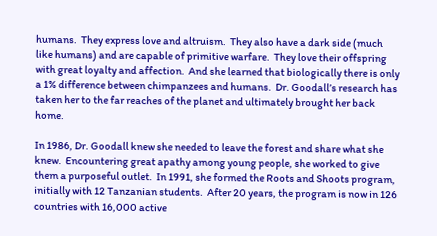humans.  They express love and altruism.  They also have a dark side (much like humans) and are capable of primitive warfare.  They love their offspring with great loyalty and affection.  And she learned that biologically there is only a 1% difference between chimpanzees and humans.  Dr. Goodall’s research has taken her to the far reaches of the planet and ultimately brought her back home.

In 1986, Dr. Goodall knew she needed to leave the forest and share what she knew.  Encountering great apathy among young people, she worked to give them a purposeful outlet.  In 1991, she formed the Roots and Shoots program, initially with 12 Tanzanian students.  After 20 years, the program is now in 126 countries with 16,000 active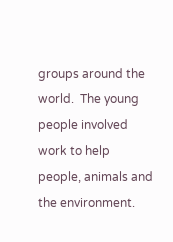groups around the world.  The young people involved work to help people, animals and the environment.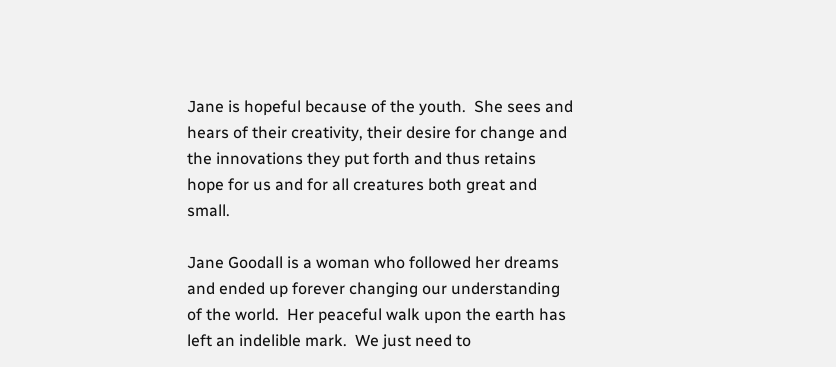Jane is hopeful because of the youth.  She sees and hears of their creativity, their desire for change and the innovations they put forth and thus retains hope for us and for all creatures both great and small.

Jane Goodall is a woman who followed her dreams and ended up forever changing our understanding of the world.  Her peaceful walk upon the earth has left an indelible mark.  We just need to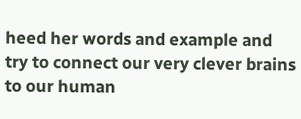heed her words and example and try to connect our very clever brains to our human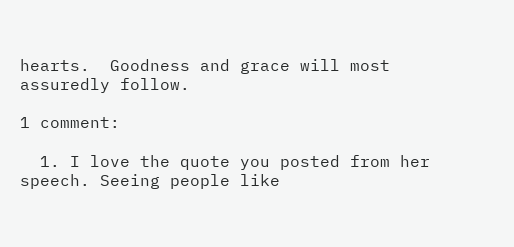hearts.  Goodness and grace will most assuredly follow.

1 comment:

  1. I love the quote you posted from her speech. Seeing people like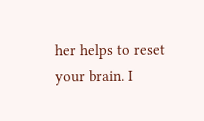her helps to reset your brain. I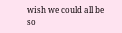wish we could all be so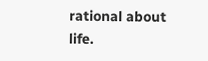rational about life.